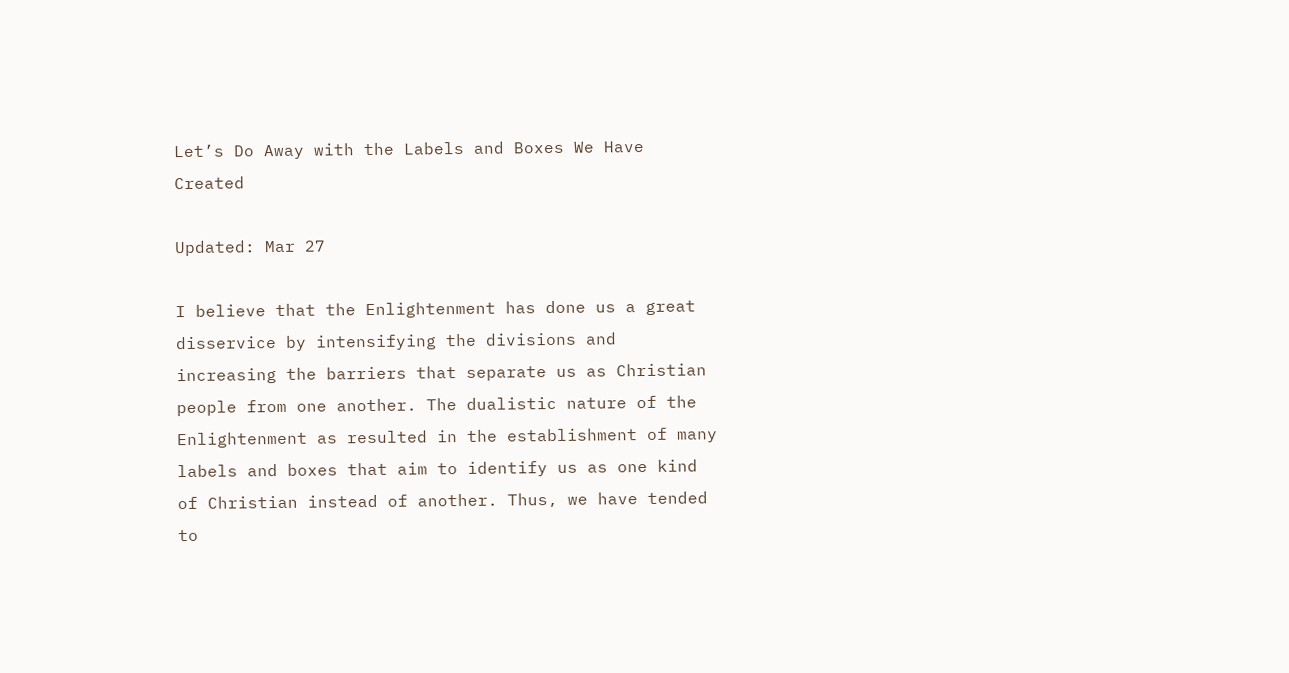Let’s Do Away with the Labels and Boxes We Have Created

Updated: Mar 27

I believe that the Enlightenment has done us a great disservice by intensifying the divisions and increasing the barriers that separate us as Christian people from one another. The dualistic nature of the Enlightenment as resulted in the establishment of many labels and boxes that aim to identify us as one kind of Christian instead of another. Thus, we have tended to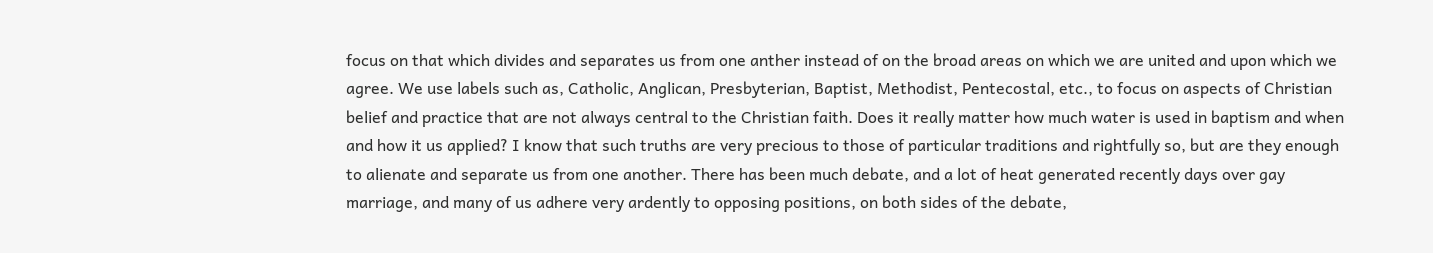focus on that which divides and separates us from one anther instead of on the broad areas on which we are united and upon which we agree. We use labels such as, Catholic, Anglican, Presbyterian, Baptist, Methodist, Pentecostal, etc., to focus on aspects of Christian belief and practice that are not always central to the Christian faith. Does it really matter how much water is used in baptism and when and how it us applied? I know that such truths are very precious to those of particular traditions and rightfully so, but are they enough to alienate and separate us from one another. There has been much debate, and a lot of heat generated recently days over gay marriage, and many of us adhere very ardently to opposing positions, on both sides of the debate,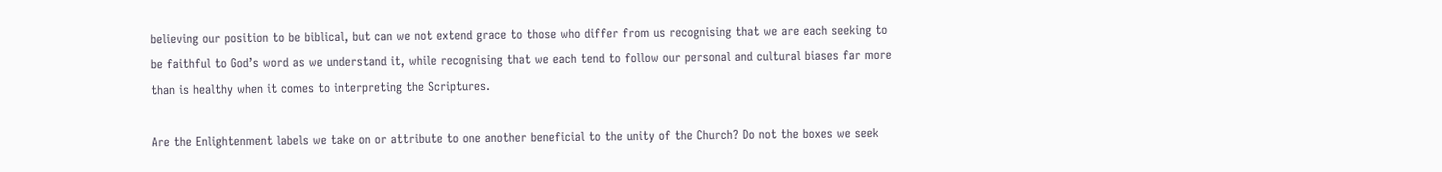believing our position to be biblical, but can we not extend grace to those who differ from us recognising that we are each seeking to be faithful to God’s word as we understand it, while recognising that we each tend to follow our personal and cultural biases far more than is healthy when it comes to interpreting the Scriptures.

Are the Enlightenment labels we take on or attribute to one another beneficial to the unity of the Church? Do not the boxes we seek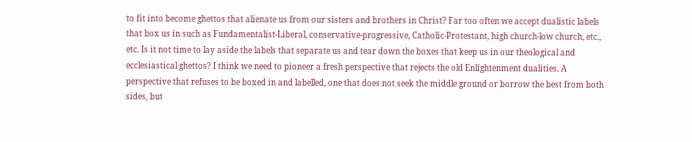to fit into become ghettos that alienate us from our sisters and brothers in Christ? Far too often we accept dualistic labels that box us in such as Fundamentalist-Liberal, conservative-progressive, Catholic-Protestant, high church-low church, etc., etc. Is it not time to lay aside the labels that separate us and tear down the boxes that keep us in our theological and ecclesiastical ghettos? I think we need to pioneer a fresh perspective that rejects the old Enlightenment dualities. A perspective that refuses to be boxed in and labelled, one that does not seek the middle ground or borrow the best from both sides, but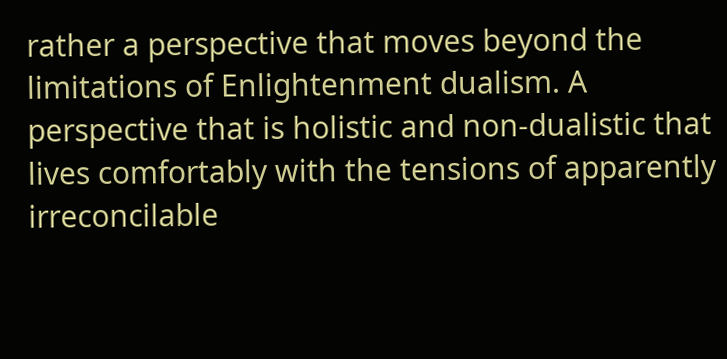rather a perspective that moves beyond the limitations of Enlightenment dualism. A perspective that is holistic and non-dualistic that lives comfortably with the tensions of apparently irreconcilable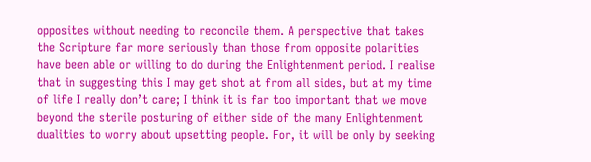opposites without needing to reconcile them. A perspective that takes the Scripture far more seriously than those from opposite polarities have been able or willing to do during the Enlightenment period. I realise that in suggesting this I may get shot at from all sides, but at my time of life I really don’t care; I think it is far too important that we move beyond the sterile posturing of either side of the many Enlightenment dualities to worry about upsetting people. For, it will be only by seeking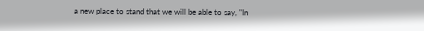a new place to stand that we will be able to say, "In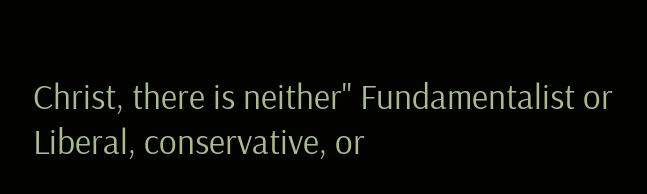Christ, there is neither" Fundamentalist or Liberal, conservative, or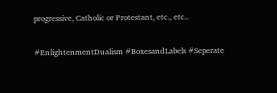progressive, Catholic or Protestant, etc., etc..

#EnlightenmentDualism #BoxesandLabels #Seperate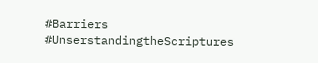#Barriers #UnserstandingtheScriptures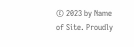© 2023 by Name of Site. Proudly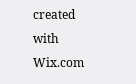created with Wix.com